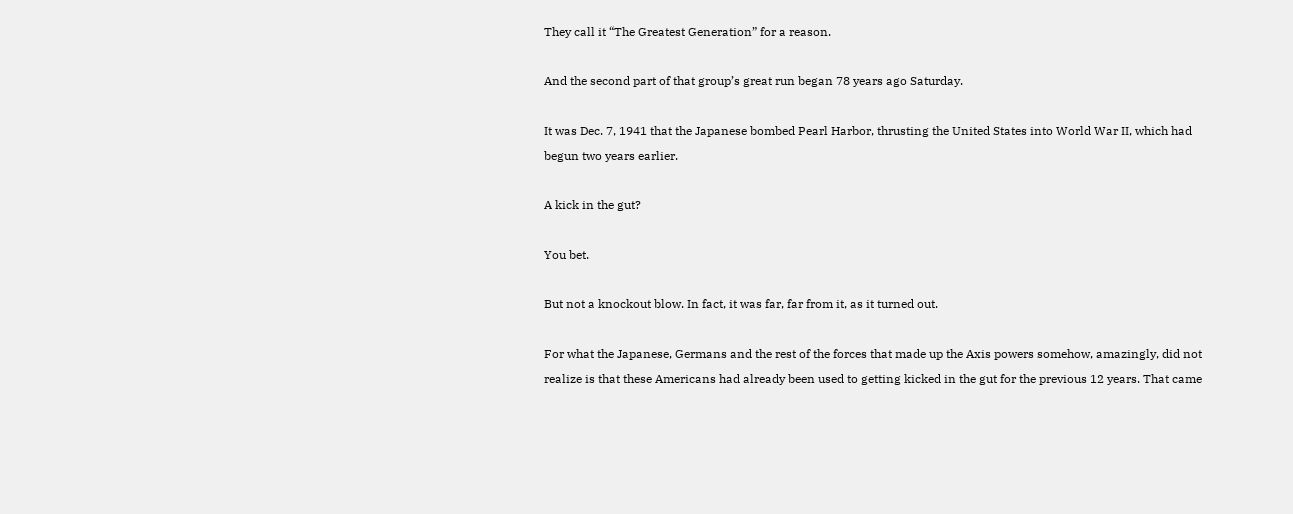They call it “The Greatest Generation” for a reason.

And the second part of that group’s great run began 78 years ago Saturday.

It was Dec. 7, 1941 that the Japanese bombed Pearl Harbor, thrusting the United States into World War II, which had begun two years earlier.

A kick in the gut?

You bet.

But not a knockout blow. In fact, it was far, far from it, as it turned out.

For what the Japanese, Germans and the rest of the forces that made up the Axis powers somehow, amazingly, did not realize is that these Americans had already been used to getting kicked in the gut for the previous 12 years. That came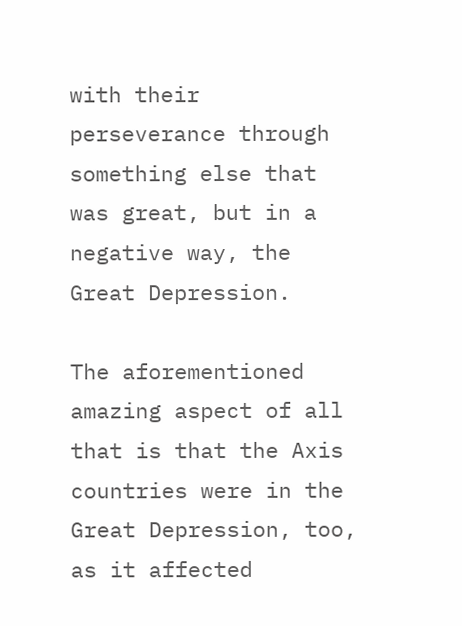with their perseverance through something else that was great, but in a negative way, the Great Depression.

The aforementioned amazing aspect of all that is that the Axis countries were in the Great Depression, too, as it affected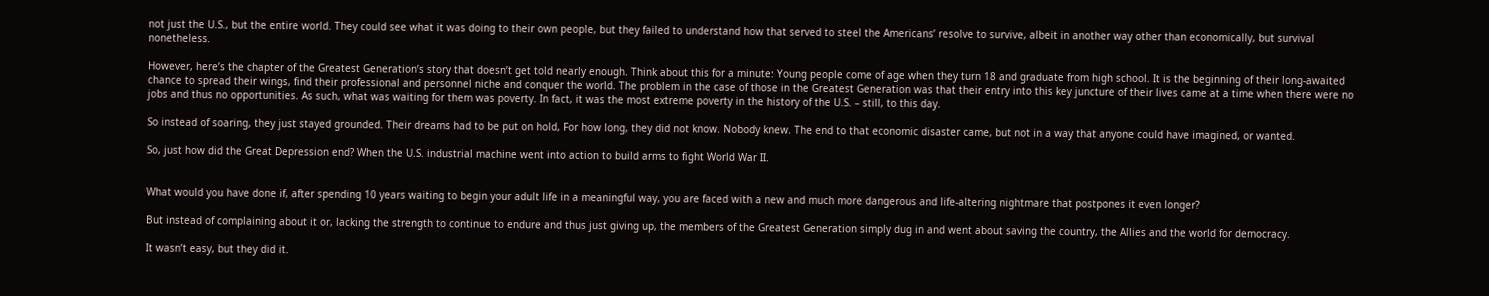not just the U.S., but the entire world. They could see what it was doing to their own people, but they failed to understand how that served to steel the Americans’ resolve to survive, albeit in another way other than economically, but survival nonetheless.

However, here’s the chapter of the Greatest Generation’s story that doesn’t get told nearly enough. Think about this for a minute: Young people come of age when they turn 18 and graduate from high school. It is the beginning of their long-awaited chance to spread their wings, find their professional and personnel niche and conquer the world. The problem in the case of those in the Greatest Generation was that their entry into this key juncture of their lives came at a time when there were no jobs and thus no opportunities. As such, what was waiting for them was poverty. In fact, it was the most extreme poverty in the history of the U.S. – still, to this day.

So instead of soaring, they just stayed grounded. Their dreams had to be put on hold, For how long, they did not know. Nobody knew. The end to that economic disaster came, but not in a way that anyone could have imagined, or wanted.

So, just how did the Great Depression end? When the U.S. industrial machine went into action to build arms to fight World War II.


What would you have done if, after spending 10 years waiting to begin your adult life in a meaningful way, you are faced with a new and much more dangerous and life-altering nightmare that postpones it even longer?

But instead of complaining about it or, lacking the strength to continue to endure and thus just giving up, the members of the Greatest Generation simply dug in and went about saving the country, the Allies and the world for democracy.

It wasn’t easy, but they did it.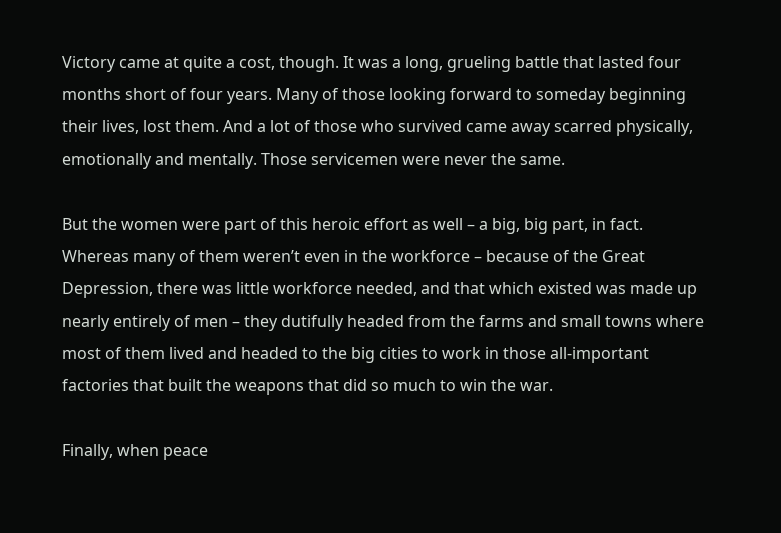Victory came at quite a cost, though. It was a long, grueling battle that lasted four months short of four years. Many of those looking forward to someday beginning their lives, lost them. And a lot of those who survived came away scarred physically, emotionally and mentally. Those servicemen were never the same.

But the women were part of this heroic effort as well – a big, big part, in fact. Whereas many of them weren’t even in the workforce – because of the Great Depression, there was little workforce needed, and that which existed was made up nearly entirely of men – they dutifully headed from the farms and small towns where most of them lived and headed to the big cities to work in those all-important factories that built the weapons that did so much to win the war.

Finally, when peace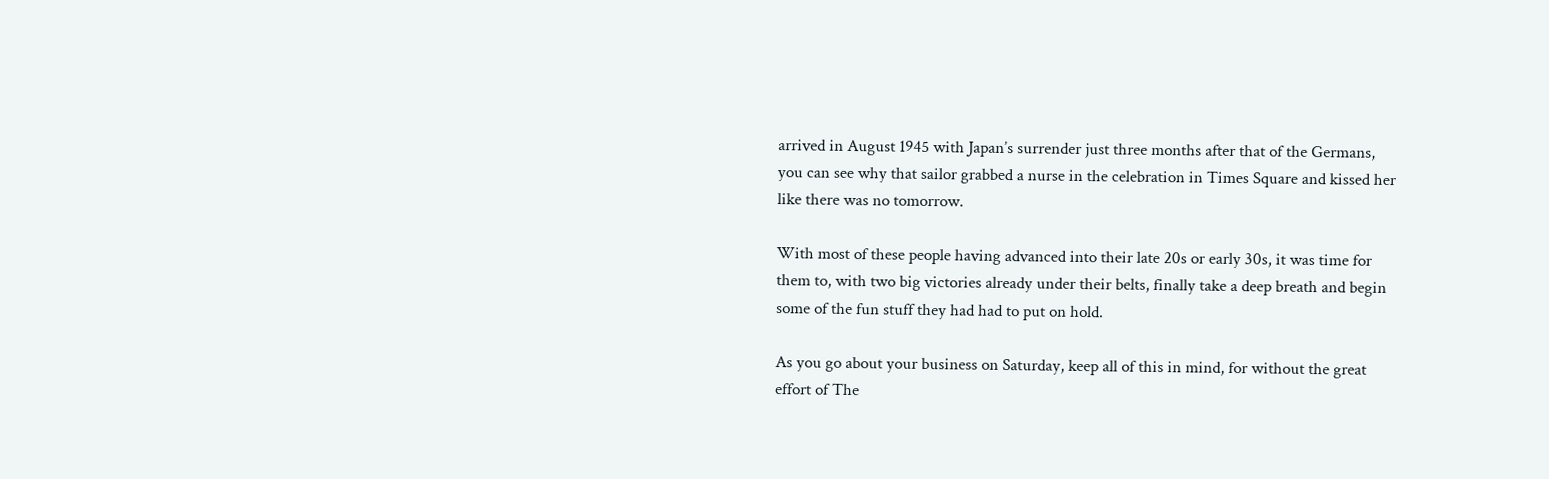arrived in August 1945 with Japan’s surrender just three months after that of the Germans, you can see why that sailor grabbed a nurse in the celebration in Times Square and kissed her like there was no tomorrow.

With most of these people having advanced into their late 20s or early 30s, it was time for them to, with two big victories already under their belts, finally take a deep breath and begin some of the fun stuff they had had to put on hold.

As you go about your business on Saturday, keep all of this in mind, for without the great effort of The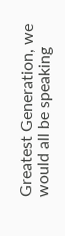Greatest Generation, we would all be speaking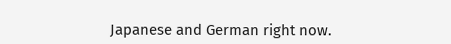Japanese and German right now.